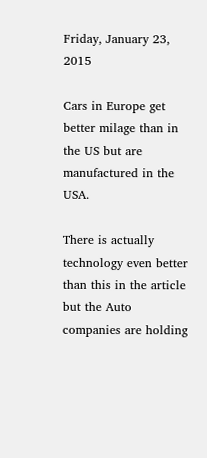Friday, January 23, 2015

Cars in Europe get better milage than in the US but are manufactured in the USA.

There is actually technology even better than this in the article but the Auto companies are holding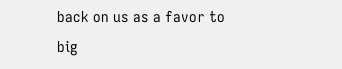back on us as a favor to big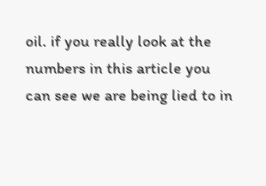oil. if you really look at the numbers in this article you can see we are being lied to in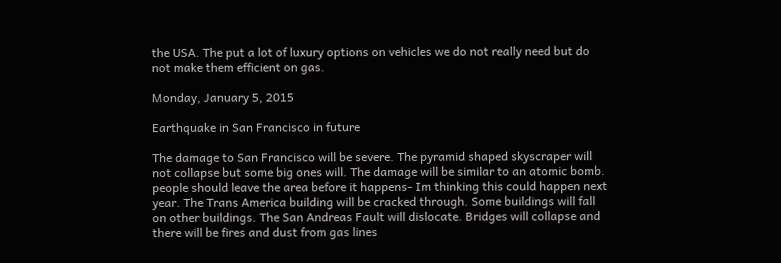the USA. The put a lot of luxury options on vehicles we do not really need but do not make them efficient on gas.

Monday, January 5, 2015

Earthquake in San Francisco in future

The damage to San Francisco will be severe. The pyramid shaped skyscraper will not collapse but some big ones will. The damage will be similar to an atomic bomb. people should leave the area before it happens- Im thinking this could happen next year. The Trans America building will be cracked through. Some buildings will fall on other buildings. The San Andreas Fault will dislocate. Bridges will collapse and  there will be fires and dust from gas lines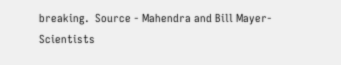breaking.  Source - Mahendra and Bill Mayer- Scientists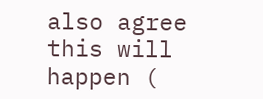also agree this will happen (